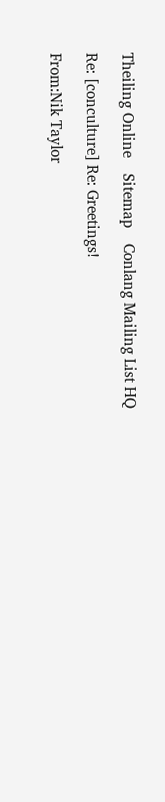Theiling Online    Sitemap    Conlang Mailing List HQ

Re: [conculture] Re: Greetings!

From:Nik Taylor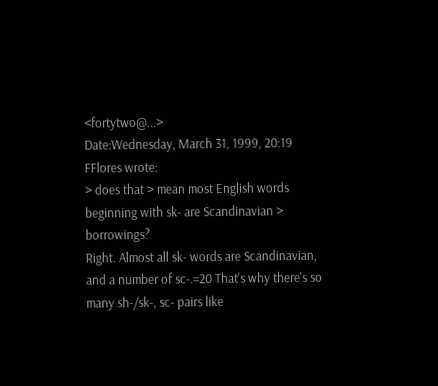<fortytwo@...>
Date:Wednesday, March 31, 1999, 20:19
FFlores wrote:
> does that > mean most English words beginning with sk- are Scandinavian > borrowings?
Right. Almost all sk- words are Scandinavian, and a number of sc-.=20 That's why there's so many sh-/sk-, sc- pairs like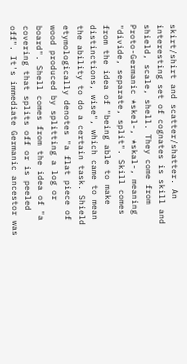skirt/shirt and scatter/shatter. An interesting set of cognates is skill and shield, scale, shell. They come from Proto-Germanic *skel-, *skal-, meaning "divide, separate, split". Skill comes from the idea of "being able to make distinctions, wise", which came to mean the ability to do a certain task. Shield etymologically denotes "a flat piece of wood produced by splitting a log or board". Shell comes from the idea of "a covering that splits off or is peeled off". It's immediate Germanic ancestor was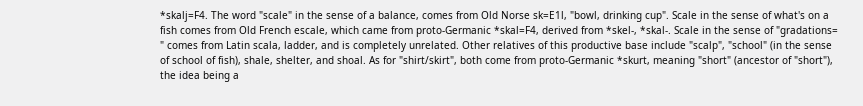*skalj=F4. The word "scale" in the sense of a balance, comes from Old Norse sk=E1l, "bowl, drinking cup". Scale in the sense of what's on a fish comes from Old French escale, which came from proto-Germanic *skal=F4, derived from *skel-, *skal-. Scale in the sense of "gradations= " comes from Latin scala, ladder, and is completely unrelated. Other relatives of this productive base include "scalp", "school" (in the sense of school of fish), shale, shelter, and shoal. As for "shirt/skirt", both come from proto-Germanic *skurt, meaning "short" (ancestor of "short"), the idea being a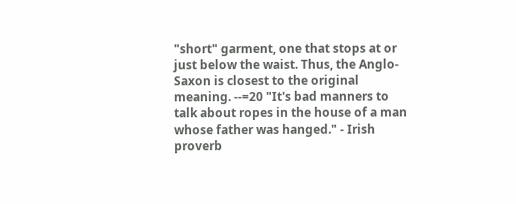"short" garment, one that stops at or just below the waist. Thus, the Anglo-Saxon is closest to the original meaning. --=20 "It's bad manners to talk about ropes in the house of a man whose father was hanged." - Irish proverb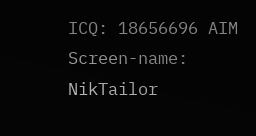ICQ: 18656696 AIM Screen-name: NikTailor